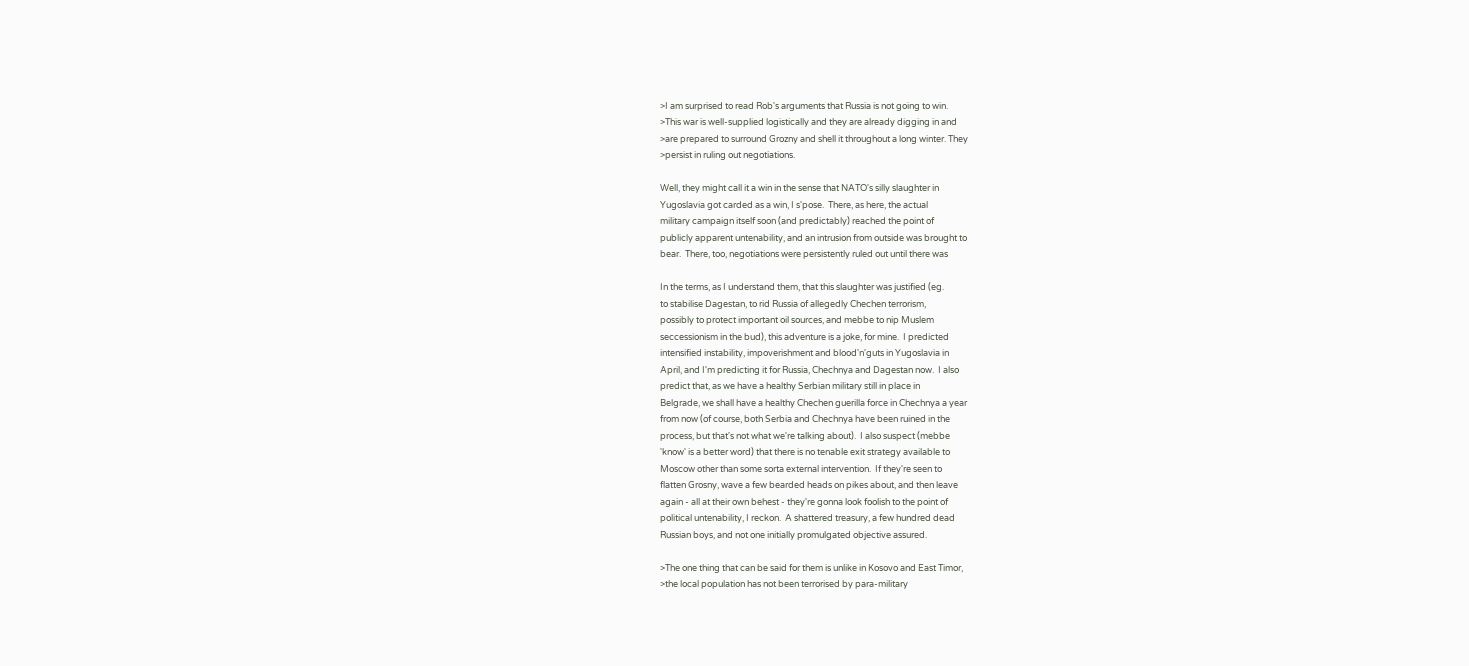>I am surprised to read Rob's arguments that Russia is not going to win.
>This war is well-supplied logistically and they are already digging in and
>are prepared to surround Grozny and shell it throughout a long winter. They
>persist in ruling out negotiations.

Well, they might call it a win in the sense that NATO's silly slaughter in
Yugoslavia got carded as a win, I s'pose.  There, as here, the actual
military campaign itself soon (and predictably) reached the point of
publicly apparent untenability, and an intrusion from outside was brought to
bear.  There, too, negotiations were persistently ruled out until there was

In the terms, as I understand them, that this slaughter was justified (eg.
to stabilise Dagestan, to rid Russia of allegedly Chechen terrorism,
possibly to protect important oil sources, and mebbe to nip Muslem
seccessionism in the bud), this adventure is a joke, for mine.  I predicted
intensified instability, impoverishment and blood'n'guts in Yugoslavia in
April, and I'm predicting it for Russia, Chechnya and Dagestan now.  I also
predict that, as we have a healthy Serbian military still in place in
Belgrade, we shall have a healthy Chechen guerilla force in Chechnya a year
from now (of course, both Serbia and Chechnya have been ruined in the
process, but that's not what we're talking about).  I also suspect (mebbe
'know' is a better word) that there is no tenable exit strategy available to
Moscow other than some sorta external intervention.  If they're seen to
flatten Grosny, wave a few bearded heads on pikes about, and then leave
again - all at their own behest - they're gonna look foolish to the point of
political untenability, I reckon.  A shattered treasury, a few hundred dead
Russian boys, and not one initially promulgated objective assured.

>The one thing that can be said for them is unlike in Kosovo and East Timor,
>the local population has not been terrorised by para-military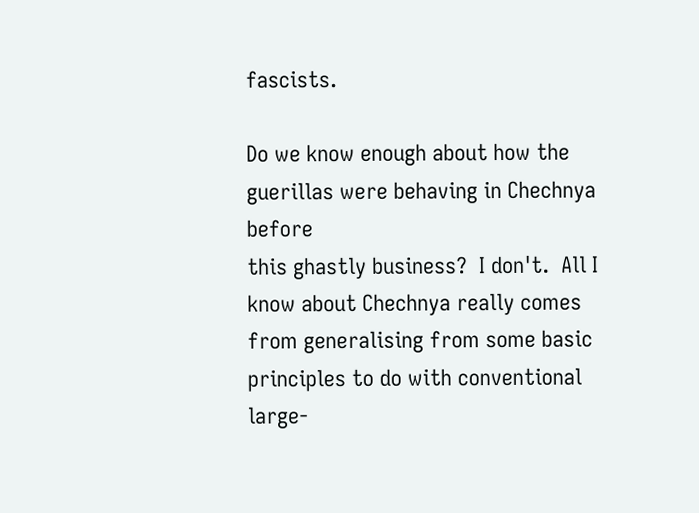fascists.

Do we know enough about how the guerillas were behaving in Chechnya before
this ghastly business?  I don't.  All I know about Chechnya really comes
from generalising from some basic principles to do with conventional
large-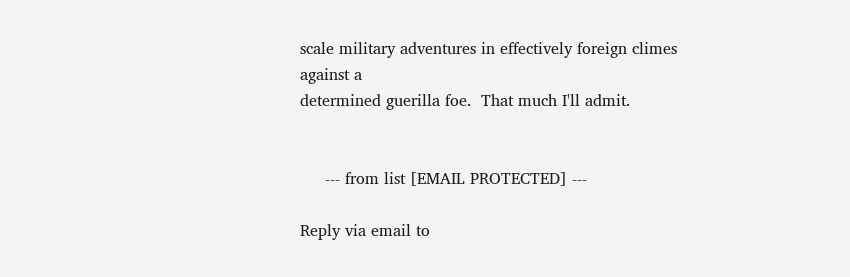scale military adventures in effectively foreign climes against a
determined guerilla foe.  That much I'll admit.


     --- from list [EMAIL PROTECTED] ---

Reply via email to